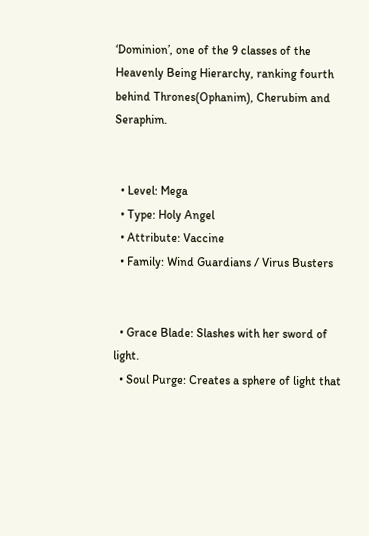‘Dominion’, one of the 9 classes of the Heavenly Being Hierarchy, ranking fourth behind Thrones(Ophanim), Cherubim and Seraphim.


  • Level: Mega
  • Type: Holy Angel
  • Attribute: Vaccine
  • Family: Wind Guardians / Virus Busters


  • Grace Blade: Slashes with her sword of light.
  • Soul Purge: Creates a sphere of light that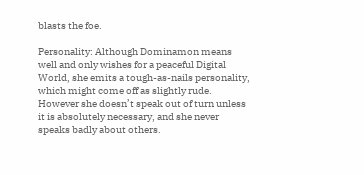blasts the foe.

Personality: Although Dominamon means well and only wishes for a peaceful Digital World, she emits a tough-as-nails personality, which might come off as slightly rude. However she doesn’t speak out of turn unless it is absolutely necessary, and she never speaks badly about others.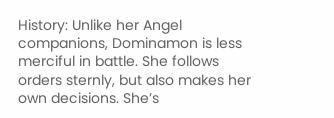History: Unlike her Angel companions, Dominamon is less merciful in battle. She follows orders sternly, but also makes her own decisions. She’s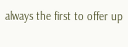always the first to offer up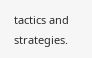tactics and strategies.